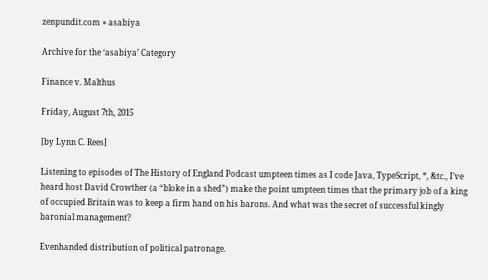zenpundit.com » asabiya

Archive for the ‘asabiya’ Category

Finance v. Malthus

Friday, August 7th, 2015

[by Lynn C. Rees]

Listening to episodes of The History of England Podcast umpteen times as I code Java, TypeScript, *, &tc., I’ve heard host David Crowther (a “bloke in a shed”) make the point umpteen times that the primary job of a king of occupied Britain was to keep a firm hand on his barons. And what was the secret of successful kingly baronial management?

Evenhanded distribution of political patronage.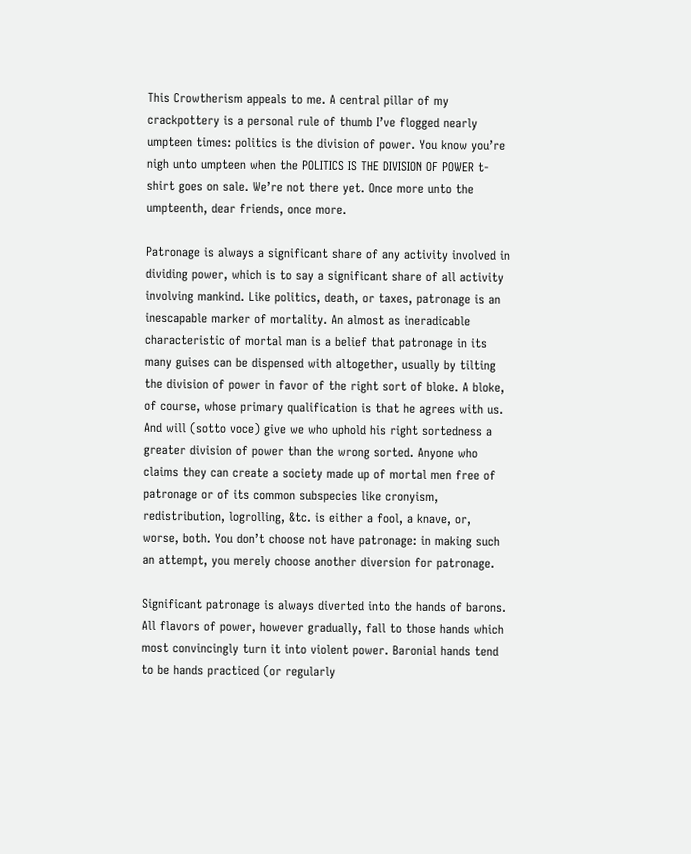This Crowtherism appeals to me. A central pillar of my crackpottery is a personal rule of thumb I’ve flogged nearly umpteen times: politics is the division of power. You know you’re nigh unto umpteen when the POLITICS IS THE DIVISION OF POWER t-shirt goes on sale. We’re not there yet. Once more unto the umpteenth, dear friends, once more.

Patronage is always a significant share of any activity involved in dividing power, which is to say a significant share of all activity involving mankind. Like politics, death, or taxes, patronage is an inescapable marker of mortality. An almost as ineradicable characteristic of mortal man is a belief that patronage in its many guises can be dispensed with altogether, usually by tilting the division of power in favor of the right sort of bloke. A bloke, of course, whose primary qualification is that he agrees with us. And will (sotto voce) give we who uphold his right sortedness a greater division of power than the wrong sorted. Anyone who claims they can create a society made up of mortal men free of patronage or of its common subspecies like cronyism, redistribution, logrolling, &tc. is either a fool, a knave, or, worse, both. You don’t choose not have patronage: in making such an attempt, you merely choose another diversion for patronage.

Significant patronage is always diverted into the hands of barons. All flavors of power, however gradually, fall to those hands which most convincingly turn it into violent power. Baronial hands tend to be hands practiced (or regularly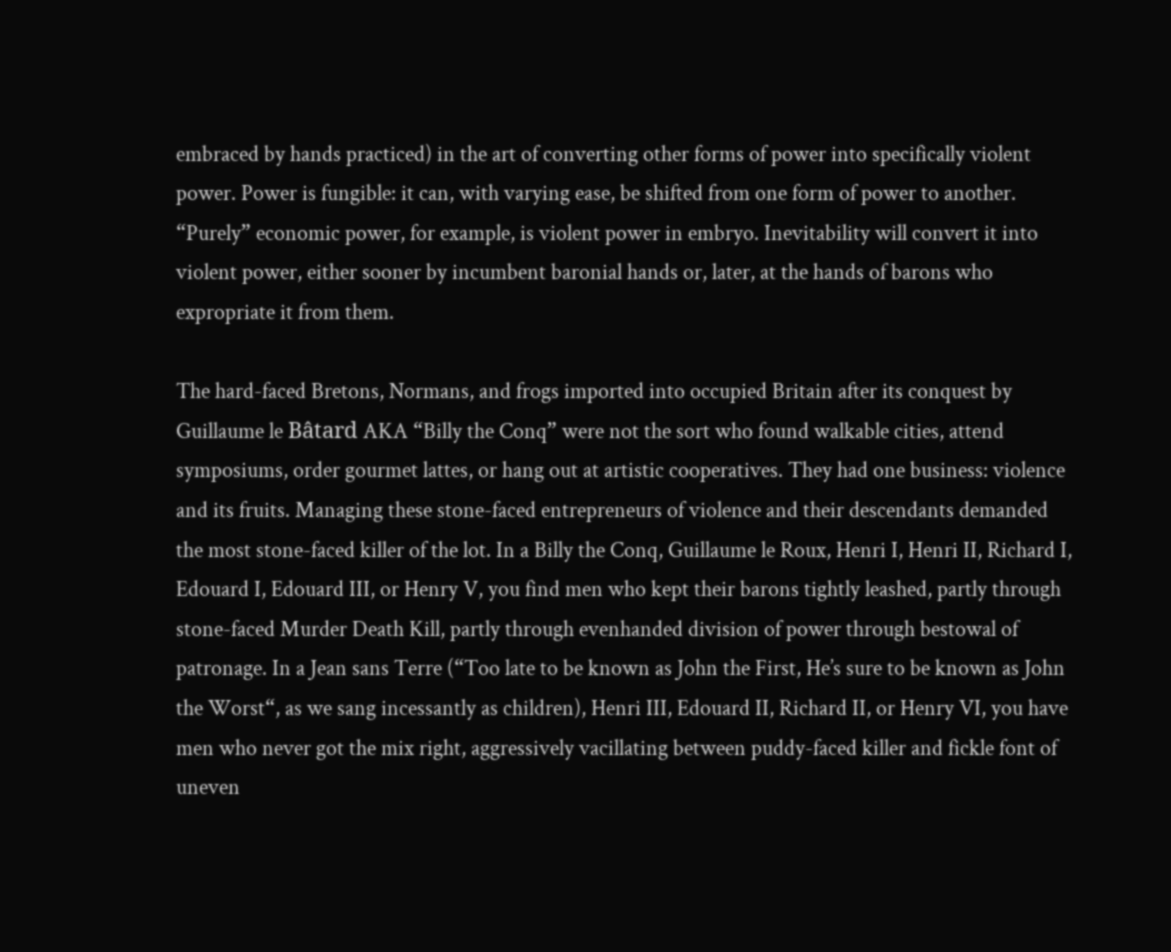embraced by hands practiced) in the art of converting other forms of power into specifically violent power. Power is fungible: it can, with varying ease, be shifted from one form of power to another. “Purely” economic power, for example, is violent power in embryo. Inevitability will convert it into violent power, either sooner by incumbent baronial hands or, later, at the hands of barons who expropriate it from them.

The hard-faced Bretons, Normans, and frogs imported into occupied Britain after its conquest by Guillaume le Bâtard AKA “Billy the Conq” were not the sort who found walkable cities, attend symposiums, order gourmet lattes, or hang out at artistic cooperatives. They had one business: violence and its fruits. Managing these stone-faced entrepreneurs of violence and their descendants demanded the most stone-faced killer of the lot. In a Billy the Conq, Guillaume le Roux, Henri I, Henri II, Richard I, Edouard I, Edouard III, or Henry V, you find men who kept their barons tightly leashed, partly through stone-faced Murder Death Kill, partly through evenhanded division of power through bestowal of patronage. In a Jean sans Terre (“Too late to be known as John the First, He’s sure to be known as John the Worst“, as we sang incessantly as children), Henri III, Edouard II, Richard II, or Henry VI, you have men who never got the mix right, aggressively vacillating between puddy-faced killer and fickle font of uneven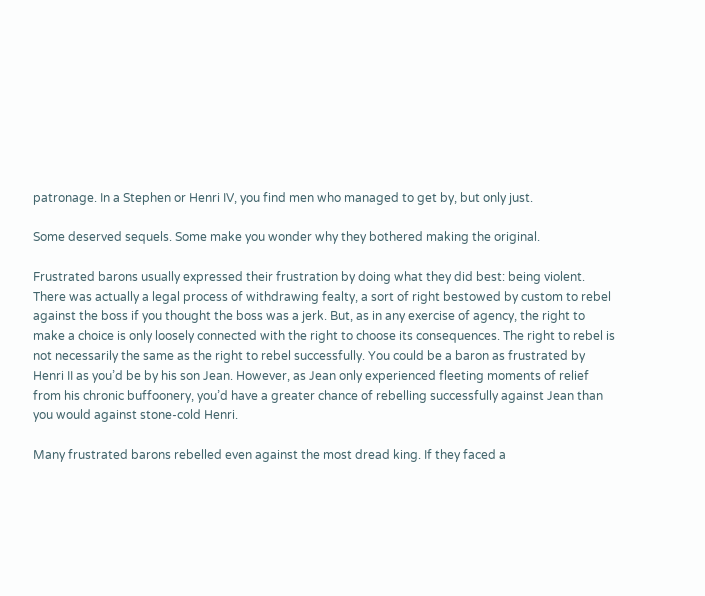patronage. In a Stephen or Henri IV, you find men who managed to get by, but only just.

Some deserved sequels. Some make you wonder why they bothered making the original.

Frustrated barons usually expressed their frustration by doing what they did best: being violent. There was actually a legal process of withdrawing fealty, a sort of right bestowed by custom to rebel against the boss if you thought the boss was a jerk. But, as in any exercise of agency, the right to make a choice is only loosely connected with the right to choose its consequences. The right to rebel is not necessarily the same as the right to rebel successfully. You could be a baron as frustrated by Henri II as you’d be by his son Jean. However, as Jean only experienced fleeting moments of relief from his chronic buffoonery, you’d have a greater chance of rebelling successfully against Jean than you would against stone-cold Henri.

Many frustrated barons rebelled even against the most dread king. If they faced a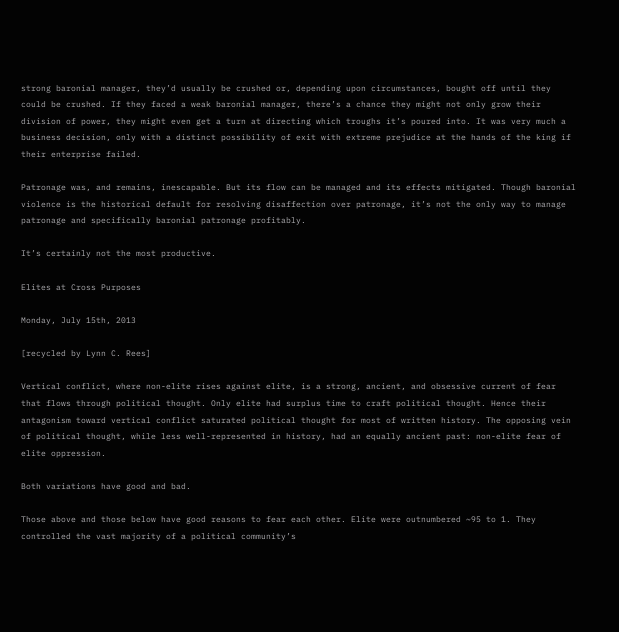strong baronial manager, they’d usually be crushed or, depending upon circumstances, bought off until they could be crushed. If they faced a weak baronial manager, there’s a chance they might not only grow their division of power, they might even get a turn at directing which troughs it’s poured into. It was very much a business decision, only with a distinct possibility of exit with extreme prejudice at the hands of the king if their enterprise failed.

Patronage was, and remains, inescapable. But its flow can be managed and its effects mitigated. Though baronial violence is the historical default for resolving disaffection over patronage, it’s not the only way to manage patronage and specifically baronial patronage profitably.

It’s certainly not the most productive.

Elites at Cross Purposes

Monday, July 15th, 2013

[recycled by Lynn C. Rees]

Vertical conflict, where non-elite rises against elite, is a strong, ancient, and obsessive current of fear that flows through political thought. Only elite had surplus time to craft political thought. Hence their antagonism toward vertical conflict saturated political thought for most of written history. The opposing vein of political thought, while less well-represented in history, had an equally ancient past: non-elite fear of elite oppression.

Both variations have good and bad.

Those above and those below have good reasons to fear each other. Elite were outnumbered ~95 to 1. They controlled the vast majority of a political community’s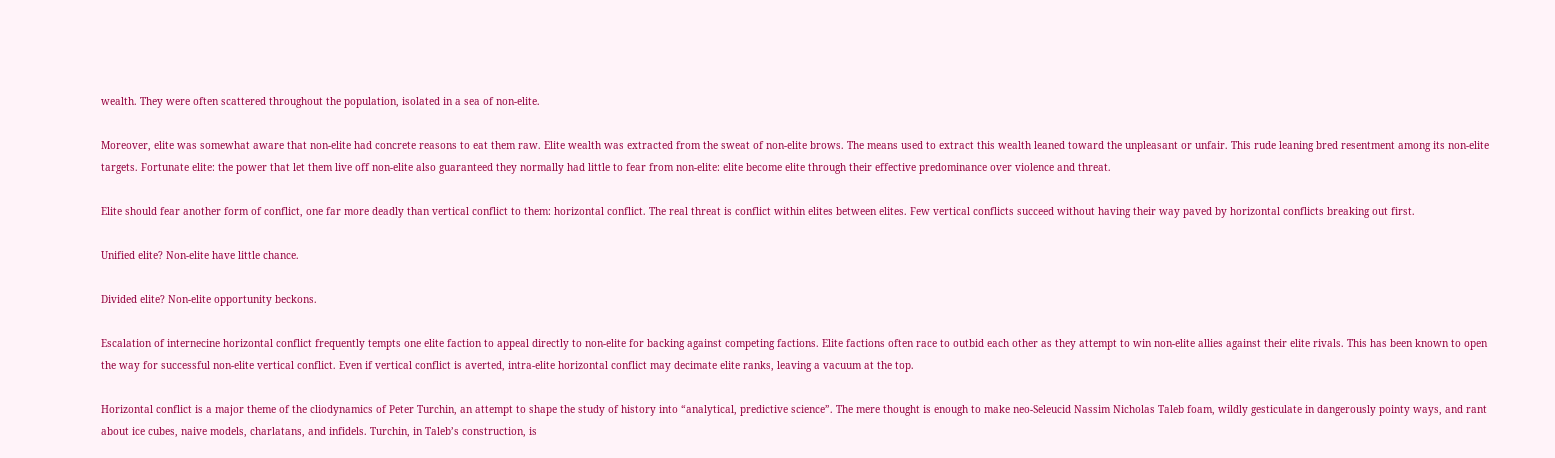wealth. They were often scattered throughout the population, isolated in a sea of non-elite.

Moreover, elite was somewhat aware that non-elite had concrete reasons to eat them raw. Elite wealth was extracted from the sweat of non-elite brows. The means used to extract this wealth leaned toward the unpleasant or unfair. This rude leaning bred resentment among its non-elite targets. Fortunate elite: the power that let them live off non-elite also guaranteed they normally had little to fear from non-elite: elite become elite through their effective predominance over violence and threat.

Elite should fear another form of conflict, one far more deadly than vertical conflict to them: horizontal conflict. The real threat is conflict within elites between elites. Few vertical conflicts succeed without having their way paved by horizontal conflicts breaking out first.

Unified elite? Non-elite have little chance.

Divided elite? Non-elite opportunity beckons.

Escalation of internecine horizontal conflict frequently tempts one elite faction to appeal directly to non-elite for backing against competing factions. Elite factions often race to outbid each other as they attempt to win non-elite allies against their elite rivals. This has been known to open the way for successful non-elite vertical conflict. Even if vertical conflict is averted, intra-elite horizontal conflict may decimate elite ranks, leaving a vacuum at the top.

Horizontal conflict is a major theme of the cliodynamics of Peter Turchin, an attempt to shape the study of history into “analytical, predictive science”. The mere thought is enough to make neo-Seleucid Nassim Nicholas Taleb foam, wildly gesticulate in dangerously pointy ways, and rant about ice cubes, naive models, charlatans, and infidels. Turchin, in Taleb’s construction, is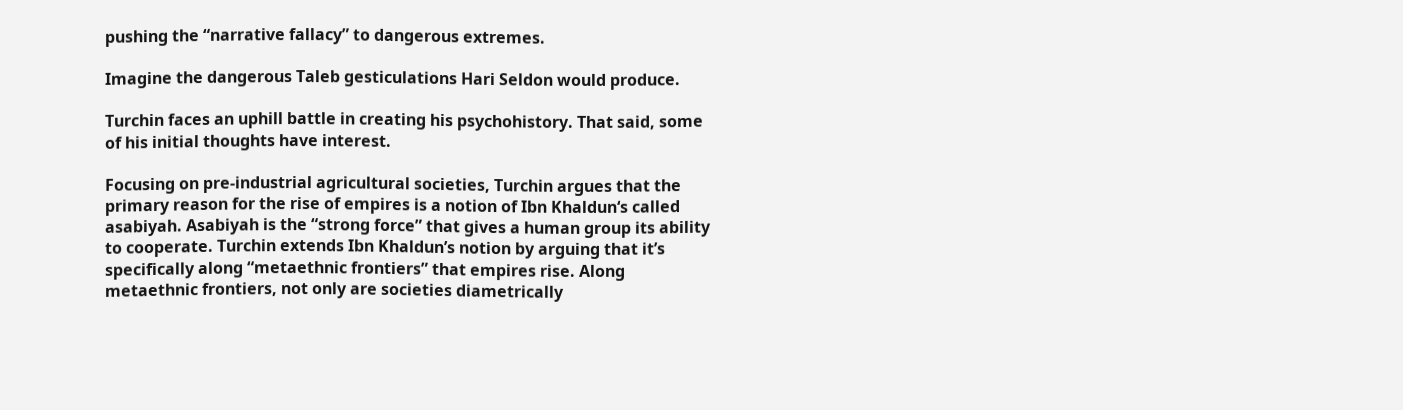pushing the “narrative fallacy” to dangerous extremes.

Imagine the dangerous Taleb gesticulations Hari Seldon would produce.

Turchin faces an uphill battle in creating his psychohistory. That said, some of his initial thoughts have interest.

Focusing on pre-industrial agricultural societies, Turchin argues that the primary reason for the rise of empires is a notion of Ibn Khaldun‘s called asabiyah. Asabiyah is the “strong force” that gives a human group its ability to cooperate. Turchin extends Ibn Khaldun’s notion by arguing that it’s specifically along “metaethnic frontiers” that empires rise. Along metaethnic frontiers, not only are societies diametrically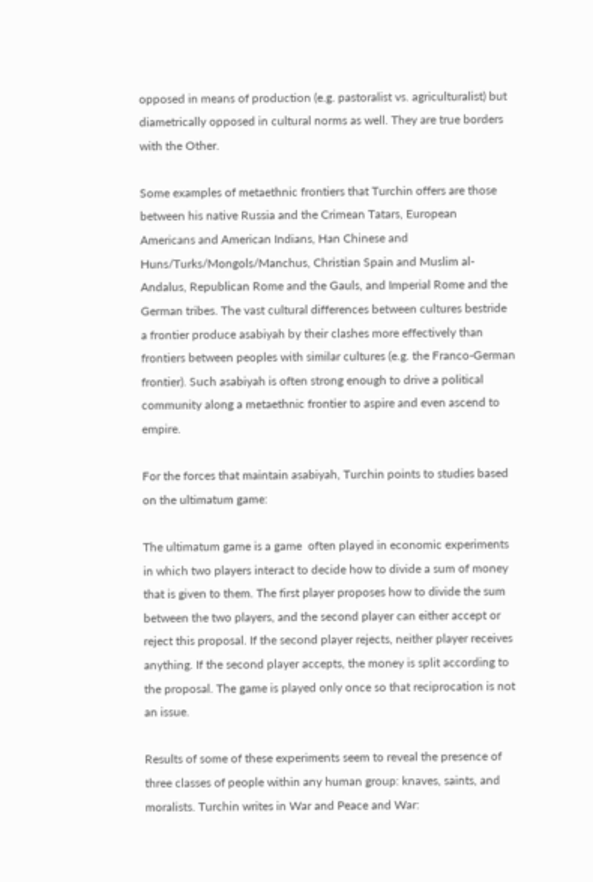opposed in means of production (e.g. pastoralist vs. agriculturalist) but diametrically opposed in cultural norms as well. They are true borders with the Other.

Some examples of metaethnic frontiers that Turchin offers are those between his native Russia and the Crimean Tatars, European Americans and American Indians, Han Chinese and Huns/Turks/Mongols/Manchus, Christian Spain and Muslim al-Andalus, Republican Rome and the Gauls, and Imperial Rome and the German tribes. The vast cultural differences between cultures bestride a frontier produce asabiyah by their clashes more effectively than frontiers between peoples with similar cultures (e.g. the Franco-German frontier). Such asabiyah is often strong enough to drive a political community along a metaethnic frontier to aspire and even ascend to empire.

For the forces that maintain asabiyah, Turchin points to studies based on the ultimatum game:

The ultimatum game is a game  often played in economic experiments in which two players interact to decide how to divide a sum of money that is given to them. The first player proposes how to divide the sum between the two players, and the second player can either accept or reject this proposal. If the second player rejects, neither player receives anything. If the second player accepts, the money is split according to the proposal. The game is played only once so that reciprocation is not an issue.

Results of some of these experiments seem to reveal the presence of three classes of people within any human group: knaves, saints, and moralists. Turchin writes in War and Peace and War: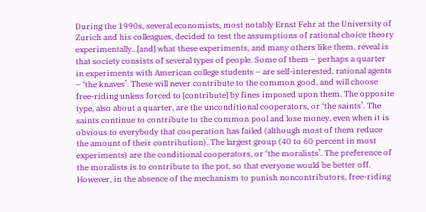During the 1990s, several economists, most notably Ernst Fehr at the University of Zurich and his colleagues, decided to test the assumptions of rational choice theory experimentally…[and] what these experiments, and many others like them, reveal is that society consists of several types of people. Some of them – perhaps a quarter in experiments with American college students – are self-interested, rational agents – ‘the knaves’. These will never contribute to the common good, and will choose free-riding unless forced to [contribute] by fines imposed upon them. The opposite type, also about a quarter, are the unconditional cooperators, or ‘the saints’. The saints continue to contribute to the common pool and lose money, even when it is obvious to everybody that cooperation has failed (although most of them reduce the amount of their contribution). The largest group (40 to 60 percent in most experiments) are the conditional cooperators, or ‘the moralists’. The preference of the moralists is to contribute to the pot, so that everyone would be better off. However, in the absence of the mechanism to punish noncontributors, free-riding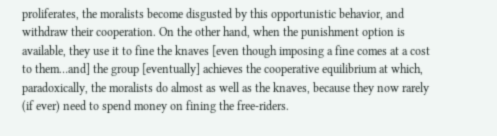proliferates, the moralists become disgusted by this opportunistic behavior, and withdraw their cooperation. On the other hand, when the punishment option is available, they use it to fine the knaves [even though imposing a fine comes at a cost to them…and] the group [eventually] achieves the cooperative equilibrium at which, paradoxically, the moralists do almost as well as the knaves, because they now rarely (if ever) need to spend money on fining the free-riders.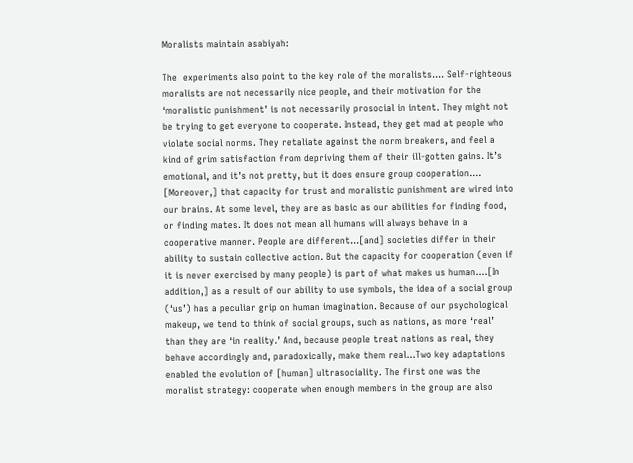Moralists maintain asabiyah:

The  experiments also point to the key role of the moralists…. Self-righteous moralists are not necessarily nice people, and their motivation for the ‘moralistic punishment’ is not necessarily prosocial in intent. They might not be trying to get everyone to cooperate. Instead, they get mad at people who violate social norms. They retaliate against the norm breakers, and feel a kind of grim satisfaction from depriving them of their ill-gotten gains. It’s emotional, and it’s not pretty, but it does ensure group cooperation…. [Moreover,] that capacity for trust and moralistic punishment are wired into our brains. At some level, they are as basic as our abilities for finding food, or finding mates. It does not mean all humans will always behave in a cooperative manner. People are different…[and] societies differ in their ability to sustain collective action. But the capacity for cooperation (even if it is never exercised by many people) is part of what makes us human….[In addition,] as a result of our ability to use symbols, the idea of a social group (‘us’) has a peculiar grip on human imagination. Because of our psychological makeup, we tend to think of social groups, such as nations, as more ‘real’ than they are ‘in reality.’ And, because people treat nations as real, they behave accordingly and, paradoxically, make them real…Two key adaptations enabled the evolution of [human] ultrasociality. The first one was the moralist strategy: cooperate when enough members in the group are also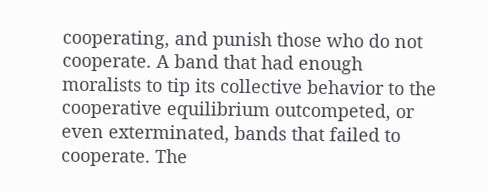cooperating, and punish those who do not cooperate. A band that had enough moralists to tip its collective behavior to the cooperative equilibrium outcompeted, or even exterminated, bands that failed to cooperate. The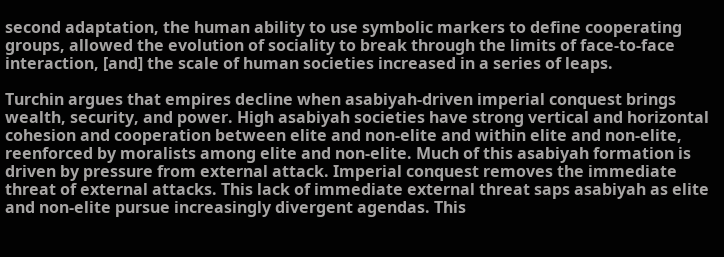second adaptation, the human ability to use symbolic markers to define cooperating groups, allowed the evolution of sociality to break through the limits of face-to-face interaction, [and] the scale of human societies increased in a series of leaps.

Turchin argues that empires decline when asabiyah-driven imperial conquest brings wealth, security, and power. High asabiyah societies have strong vertical and horizontal cohesion and cooperation between elite and non-elite and within elite and non-elite, reenforced by moralists among elite and non-elite. Much of this asabiyah formation is driven by pressure from external attack. Imperial conquest removes the immediate threat of external attacks. This lack of immediate external threat saps asabiyah as elite and non-elite pursue increasingly divergent agendas. This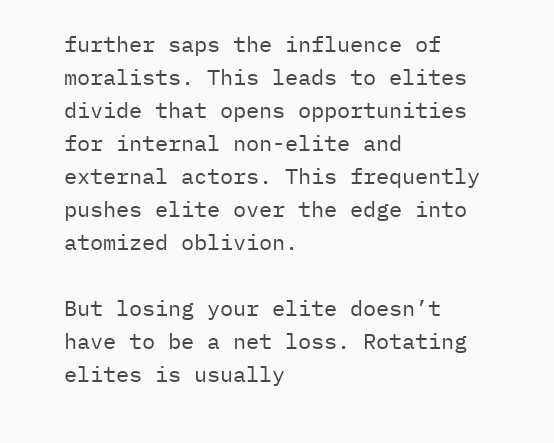further saps the influence of moralists. This leads to elites divide that opens opportunities for internal non-elite and external actors. This frequently pushes elite over the edge into atomized oblivion.

But losing your elite doesn’t have to be a net loss. Rotating elites is usually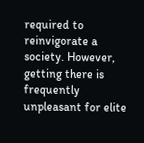required to reinvigorate a society. However, getting there is frequently unpleasant for elite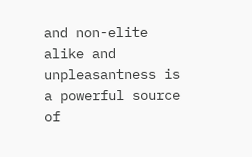and non-elite alike and unpleasantness is a powerful source of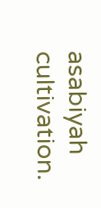asabiyah cultivation.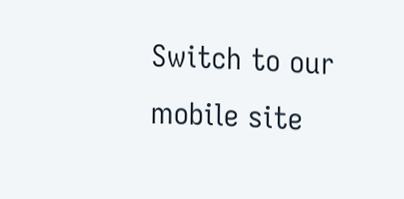Switch to our mobile site